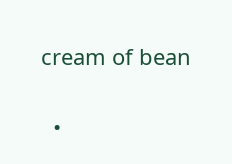cream of bean

  •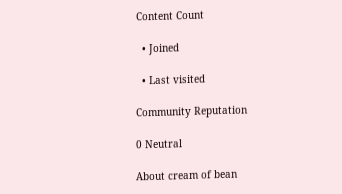Content Count

  • Joined

  • Last visited

Community Reputation

0 Neutral

About cream of bean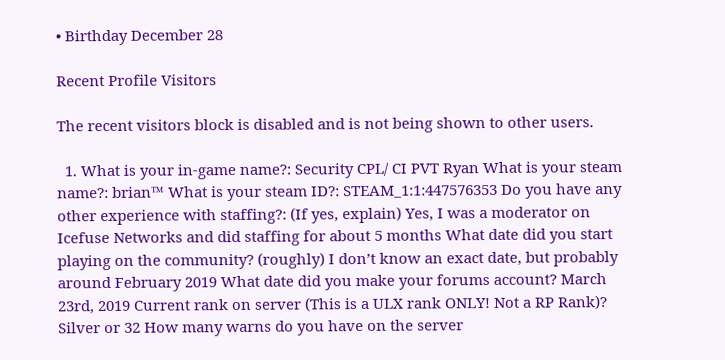• Birthday December 28

Recent Profile Visitors

The recent visitors block is disabled and is not being shown to other users.

  1. What is your in-game name?: Security CPL/ CI PVT Ryan What is your steam name?: brian™ What is your steam ID?: STEAM_1:1:447576353 Do you have any other experience with staffing?: (If yes, explain) Yes, I was a moderator on Icefuse Networks and did staffing for about 5 months What date did you start playing on the community? (roughly) I don’t know an exact date, but probably around February 2019 What date did you make your forums account? March 23rd, 2019 Current rank on server (This is a ULX rank ONLY! Not a RP Rank)? Silver or 32 How many warns do you have on the server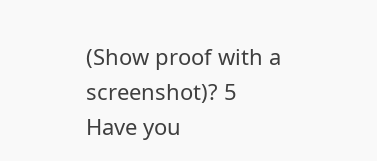(Show proof with a screenshot)? 5 Have you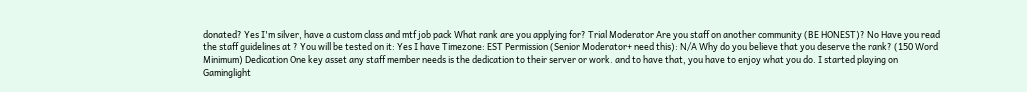donated? Yes I'm silver, have a custom class and mtf job pack What rank are you applying for? Trial Moderator Are you staff on another community (BE HONEST)? No Have you read the staff guidelines at ? You will be tested on it: Yes I have Timezone: EST Permission (Senior Moderator+ need this): N/A Why do you believe that you deserve the rank? (150 Word Minimum) Dedication One key asset any staff member needs is the dedication to their server or work. and to have that, you have to enjoy what you do. I started playing on Gaminglight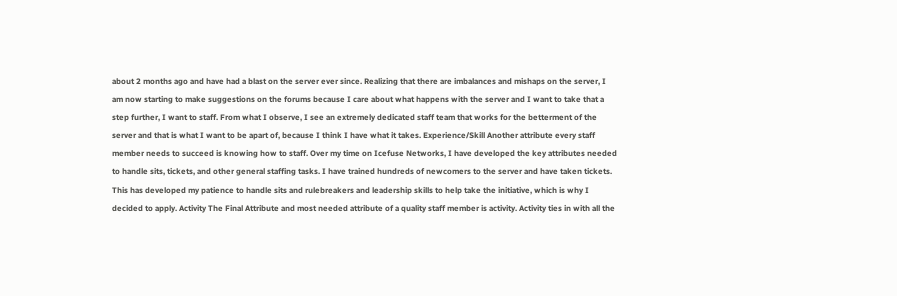about 2 months ago and have had a blast on the server ever since. Realizing that there are imbalances and mishaps on the server, I am now starting to make suggestions on the forums because I care about what happens with the server and I want to take that a step further, I want to staff. From what I observe, I see an extremely dedicated staff team that works for the betterment of the server and that is what I want to be apart of, because I think I have what it takes. Experience/Skill Another attribute every staff member needs to succeed is knowing how to staff. Over my time on Icefuse Networks, I have developed the key attributes needed to handle sits, tickets, and other general staffing tasks. I have trained hundreds of newcomers to the server and have taken tickets. This has developed my patience to handle sits and rulebreakers and leadership skills to help take the initiative, which is why I decided to apply. Activity The Final Attribute and most needed attribute of a quality staff member is activity. Activity ties in with all the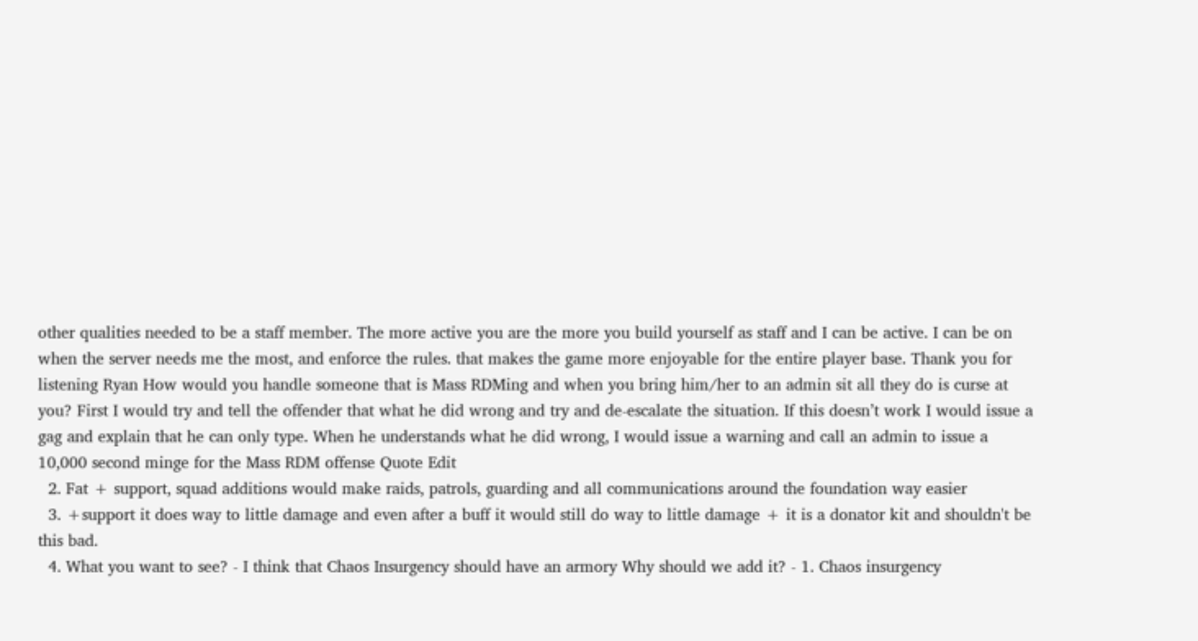other qualities needed to be a staff member. The more active you are the more you build yourself as staff and I can be active. I can be on when the server needs me the most, and enforce the rules. that makes the game more enjoyable for the entire player base. Thank you for listening Ryan How would you handle someone that is Mass RDMing and when you bring him/her to an admin sit all they do is curse at you? First I would try and tell the offender that what he did wrong and try and de-escalate the situation. If this doesn’t work I would issue a gag and explain that he can only type. When he understands what he did wrong, I would issue a warning and call an admin to issue a 10,000 second minge for the Mass RDM offense Quote Edit
  2. Fat + support, squad additions would make raids, patrols, guarding and all communications around the foundation way easier
  3. +support it does way to little damage and even after a buff it would still do way to little damage + it is a donator kit and shouldn't be this bad.
  4. What you want to see? - I think that Chaos Insurgency should have an armory Why should we add it? - 1. Chaos insurgency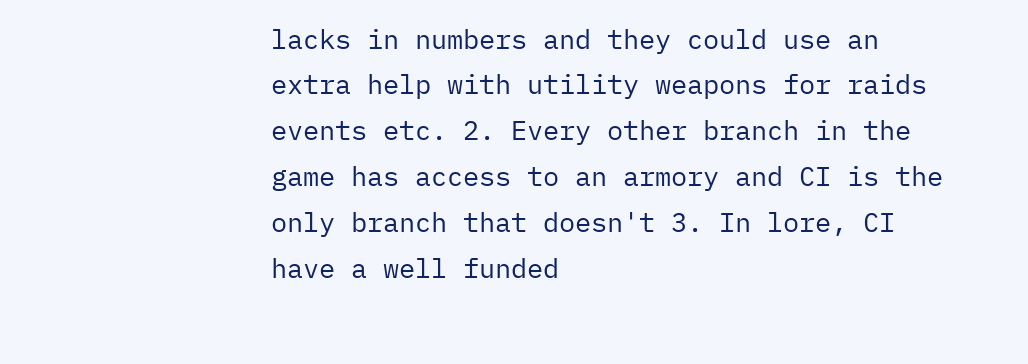lacks in numbers and they could use an extra help with utility weapons for raids events etc. 2. Every other branch in the game has access to an armory and CI is the only branch that doesn't 3. In lore, CI have a well funded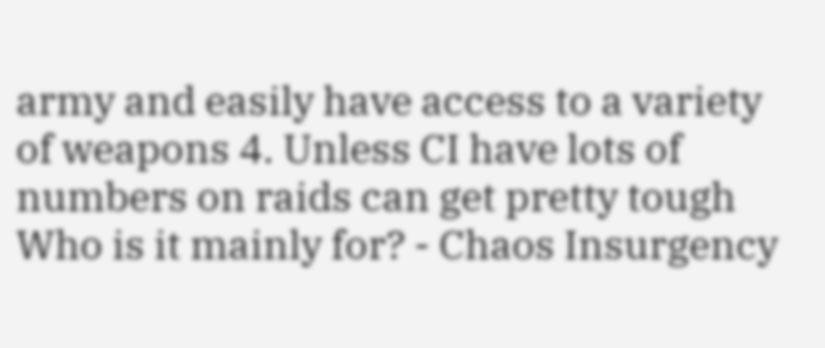army and easily have access to a variety of weapons 4. Unless CI have lots of numbers on raids can get pretty tough Who is it mainly for? - Chaos Insurgency